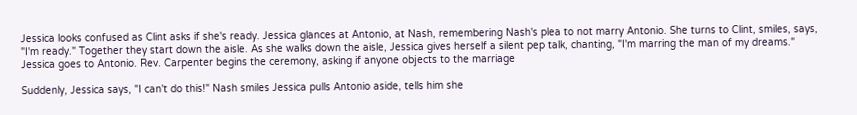Jessica looks confused as Clint asks if she's ready. Jessica glances at Antonio, at Nash, remembering Nash's plea to not marry Antonio. She turns to Clint, smiles, says, "I'm ready." Together they start down the aisle. As she walks down the aisle, Jessica gives herself a silent pep talk, chanting, "I'm marring the man of my dreams." Jessica goes to Antonio. Rev. Carpenter begins the ceremony, asking if anyone objects to the marriage

Suddenly, Jessica says, "I can't do this!" Nash smiles Jessica pulls Antonio aside, tells him she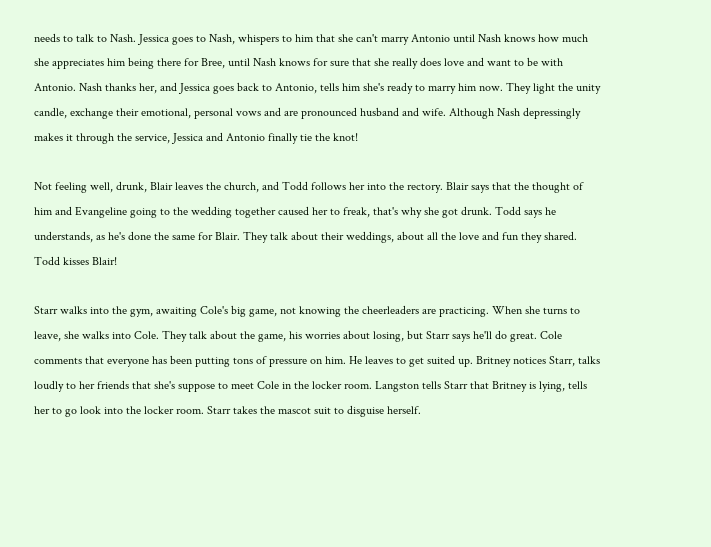needs to talk to Nash. Jessica goes to Nash, whispers to him that she can't marry Antonio until Nash knows how much she appreciates him being there for Bree, until Nash knows for sure that she really does love and want to be with Antonio. Nash thanks her, and Jessica goes back to Antonio, tells him she's ready to marry him now. They light the unity candle, exchange their emotional, personal vows and are pronounced husband and wife. Although Nash depressingly makes it through the service, Jessica and Antonio finally tie the knot!

Not feeling well, drunk, Blair leaves the church, and Todd follows her into the rectory. Blair says that the thought of him and Evangeline going to the wedding together caused her to freak, that's why she got drunk. Todd says he understands, as he's done the same for Blair. They talk about their weddings, about all the love and fun they shared. Todd kisses Blair!

Starr walks into the gym, awaiting Cole's big game, not knowing the cheerleaders are practicing. When she turns to leave, she walks into Cole. They talk about the game, his worries about losing, but Starr says he'll do great. Cole comments that everyone has been putting tons of pressure on him. He leaves to get suited up. Britney notices Starr, talks loudly to her friends that she's suppose to meet Cole in the locker room. Langston tells Starr that Britney is lying, tells her to go look into the locker room. Starr takes the mascot suit to disguise herself.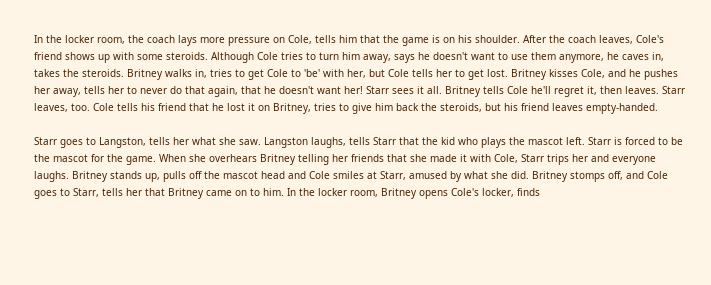In the locker room, the coach lays more pressure on Cole, tells him that the game is on his shoulder. After the coach leaves, Cole's friend shows up with some steroids. Although Cole tries to turn him away, says he doesn't want to use them anymore, he caves in, takes the steroids. Britney walks in, tries to get Cole to 'be' with her, but Cole tells her to get lost. Britney kisses Cole, and he pushes her away, tells her to never do that again, that he doesn't want her! Starr sees it all. Britney tells Cole he'll regret it, then leaves. Starr leaves, too. Cole tells his friend that he lost it on Britney, tries to give him back the steroids, but his friend leaves empty-handed.

Starr goes to Langston, tells her what she saw. Langston laughs, tells Starr that the kid who plays the mascot left. Starr is forced to be the mascot for the game. When she overhears Britney telling her friends that she made it with Cole, Starr trips her and everyone laughs. Britney stands up, pulls off the mascot head and Cole smiles at Starr, amused by what she did. Britney stomps off, and Cole goes to Starr, tells her that Britney came on to him. In the locker room, Britney opens Cole's locker, finds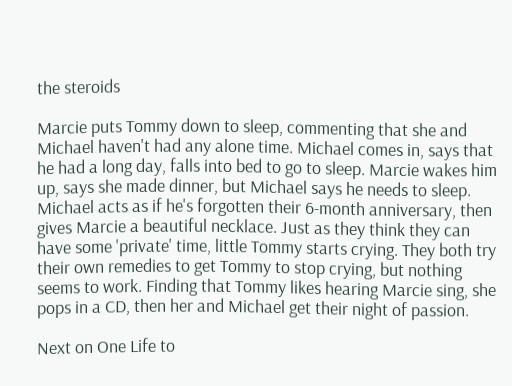the steroids

Marcie puts Tommy down to sleep, commenting that she and Michael haven't had any alone time. Michael comes in, says that he had a long day, falls into bed to go to sleep. Marcie wakes him up, says she made dinner, but Michael says he needs to sleep. Michael acts as if he's forgotten their 6-month anniversary, then gives Marcie a beautiful necklace. Just as they think they can have some 'private' time, little Tommy starts crying. They both try their own remedies to get Tommy to stop crying, but nothing seems to work. Finding that Tommy likes hearing Marcie sing, she pops in a CD, then her and Michael get their night of passion.

Next on One Life to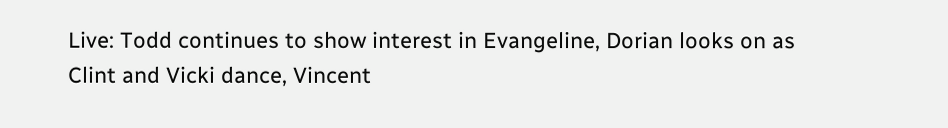Live: Todd continues to show interest in Evangeline, Dorian looks on as Clint and Vicki dance, Vincent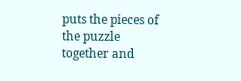puts the pieces of the puzzle together and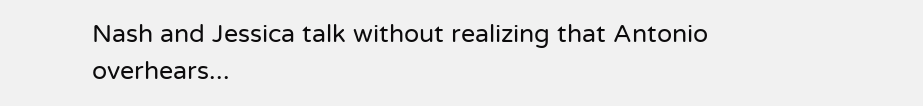Nash and Jessica talk without realizing that Antonio overhears...